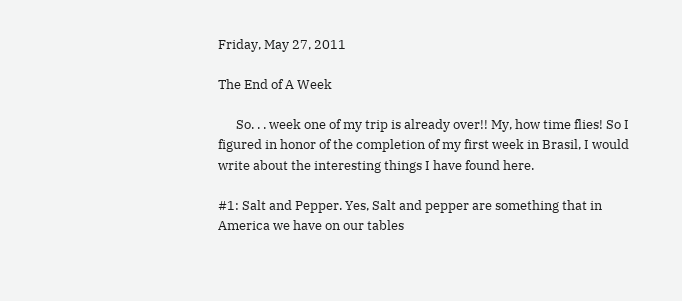Friday, May 27, 2011

The End of A Week

      So. . . week one of my trip is already over!! My, how time flies! So I figured in honor of the completion of my first week in Brasil, I would write about the interesting things I have found here.

#1: Salt and Pepper. Yes, Salt and pepper are something that in America we have on our tables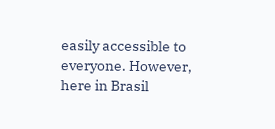easily accessible to everyone. However, here in Brasil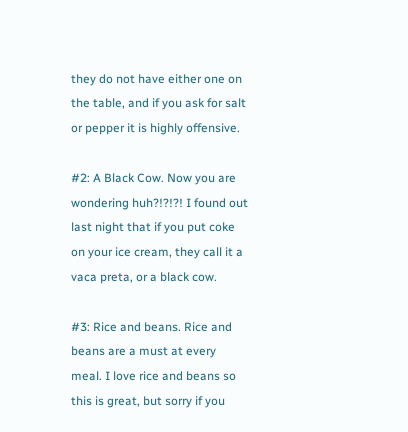they do not have either one on the table, and if you ask for salt or pepper it is highly offensive.

#2: A Black Cow. Now you are wondering huh?!?!?! I found out last night that if you put coke on your ice cream, they call it a vaca preta, or a black cow.

#3: Rice and beans. Rice and beans are a must at every meal. I love rice and beans so this is great, but sorry if you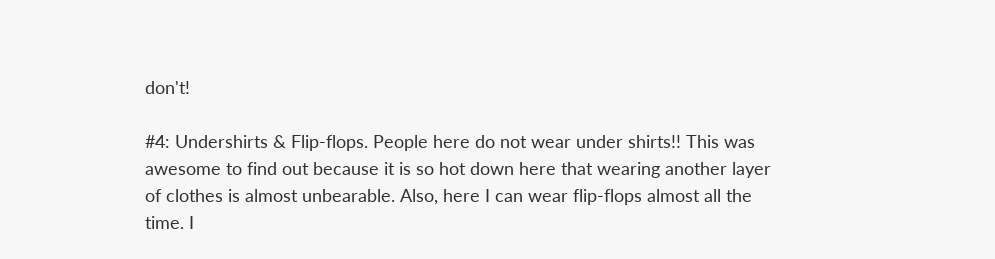don't!

#4: Undershirts & Flip-flops. People here do not wear under shirts!! This was awesome to find out because it is so hot down here that wearing another layer of clothes is almost unbearable. Also, here I can wear flip-flops almost all the time. I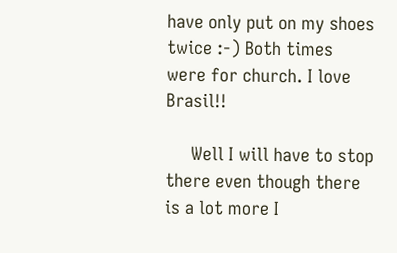have only put on my shoes twice :-) Both times were for church. I love Brasil!!

     Well I will have to stop there even though there is a lot more I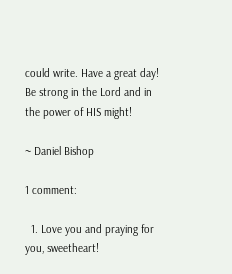could write. Have a great day! Be strong in the Lord and in the power of HIS might!

~ Daniel Bishop

1 comment:

  1. Love you and praying for you, sweetheart!